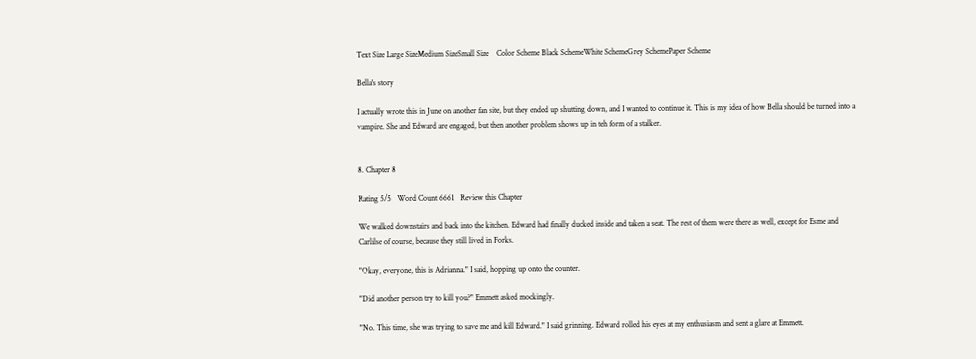Text Size Large SizeMedium SizeSmall Size    Color Scheme Black SchemeWhite SchemeGrey SchemePaper Scheme

Bella's story

I actually wrote this in June on another fan site, but they ended up shutting down, and I wanted to continue it. This is my idea of how Bella should be turned into a vampire. She and Edward are engaged, but then another problem shows up in teh form of a stalker.


8. Chapter 8

Rating 5/5   Word Count 6661   Review this Chapter

We walked downstairs and back into the kitchen. Edward had finally ducked inside and taken a seat. The rest of them were there as well, except for Esme and Carlilse of course, because they still lived in Forks.

"Okay, everyone, this is Adrianna." I said, hopping up onto the counter.

"Did another person try to kill you?" Emmett asked mockingly.

"No. This time, she was trying to save me and kill Edward." I said grinning. Edward rolled his eyes at my enthusiasm and sent a glare at Emmett.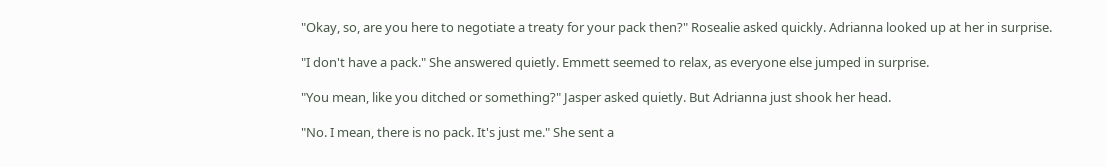"Okay, so, are you here to negotiate a treaty for your pack then?" Rosealie asked quickly. Adrianna looked up at her in surprise.

"I don't have a pack." She answered quietly. Emmett seemed to relax, as everyone else jumped in surprise.

"You mean, like you ditched or something?" Jasper asked quietly. But Adrianna just shook her head.

"No. I mean, there is no pack. It's just me." She sent a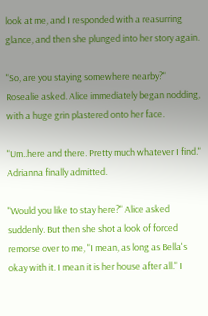look at me, and I responded with a reasurring glance, and then she plunged into her story again.

"So, are you staying somewhere nearby?" Rosealie asked. Alice immediately began nodding, with a huge grin plastered onto her face.

"Um..here and there. Pretty much whatever I find." Adrianna finally admitted.

"Would you like to stay here?" Alice asked suddenly. But then she shot a look of forced remorse over to me, "I mean, as long as Bella's okay with it. I mean it is her house after all." I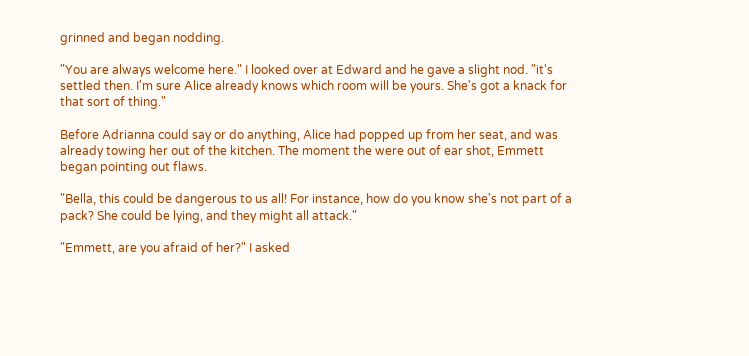grinned and began nodding.

"You are always welcome here." I looked over at Edward and he gave a slight nod. "it's settled then. I'm sure Alice already knows which room will be yours. She's got a knack for that sort of thing."

Before Adrianna could say or do anything, Alice had popped up from her seat, and was already towing her out of the kitchen. The moment the were out of ear shot, Emmett began pointing out flaws.

"Bella, this could be dangerous to us all! For instance, how do you know she's not part of a pack? She could be lying, and they might all attack."

"Emmett, are you afraid of her?" I asked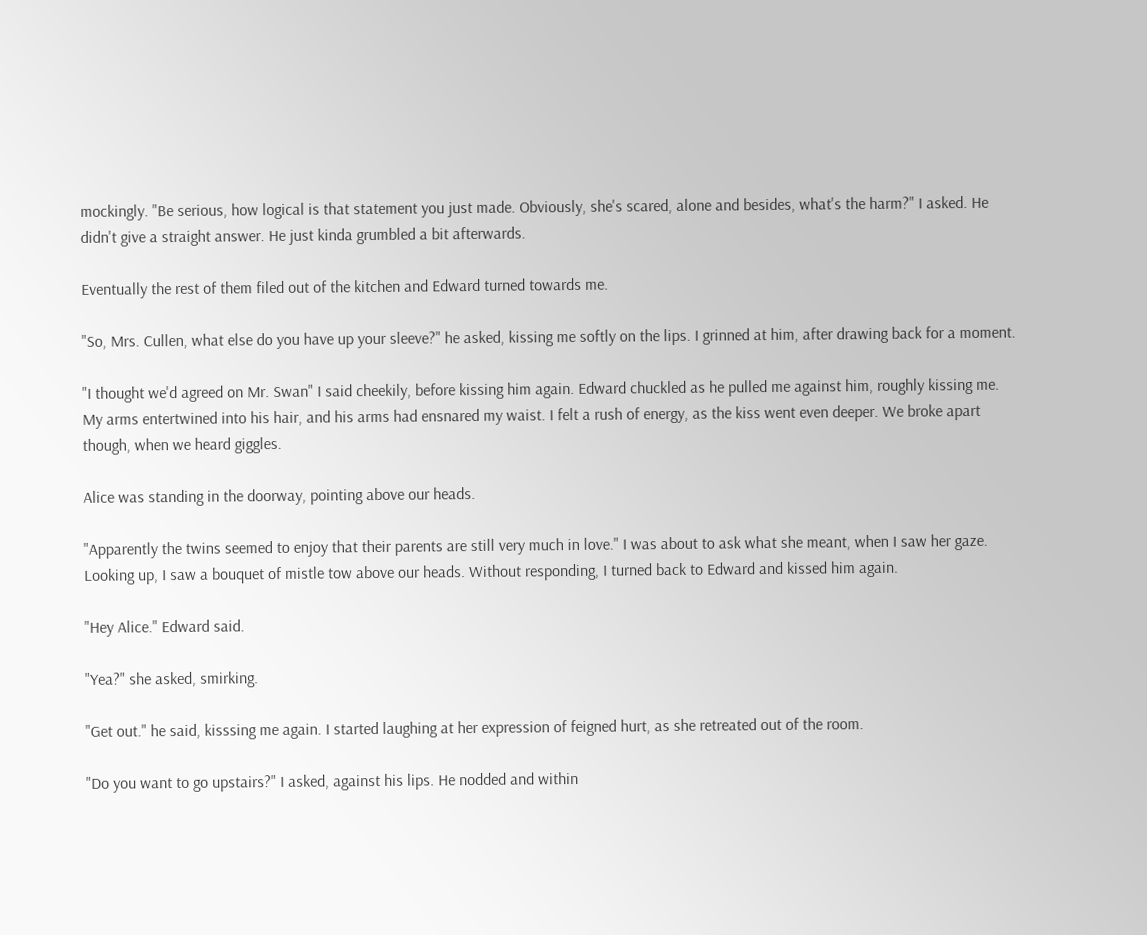mockingly. "Be serious, how logical is that statement you just made. Obviously, she's scared, alone and besides, what's the harm?" I asked. He didn't give a straight answer. He just kinda grumbled a bit afterwards.

Eventually the rest of them filed out of the kitchen and Edward turned towards me.

"So, Mrs. Cullen, what else do you have up your sleeve?" he asked, kissing me softly on the lips. I grinned at him, after drawing back for a moment.

"I thought we'd agreed on Mr. Swan" I said cheekily, before kissing him again. Edward chuckled as he pulled me against him, roughly kissing me. My arms entertwined into his hair, and his arms had ensnared my waist. I felt a rush of energy, as the kiss went even deeper. We broke apart though, when we heard giggles.

Alice was standing in the doorway, pointing above our heads.

"Apparently the twins seemed to enjoy that their parents are still very much in love." I was about to ask what she meant, when I saw her gaze. Looking up, I saw a bouquet of mistle tow above our heads. Without responding, I turned back to Edward and kissed him again.

"Hey Alice." Edward said.

"Yea?" she asked, smirking.

"Get out." he said, kisssing me again. I started laughing at her expression of feigned hurt, as she retreated out of the room.

"Do you want to go upstairs?" I asked, against his lips. He nodded and within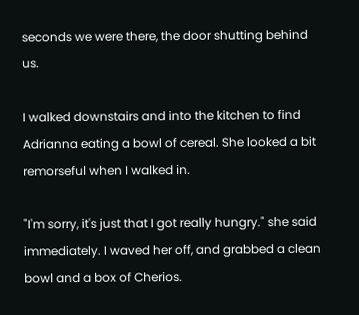seconds we were there, the door shutting behind us.

I walked downstairs and into the kitchen to find Adrianna eating a bowl of cereal. She looked a bit remorseful when I walked in.

"I'm sorry, it's just that I got really hungry." she said immediately. I waved her off, and grabbed a clean bowl and a box of Cherios.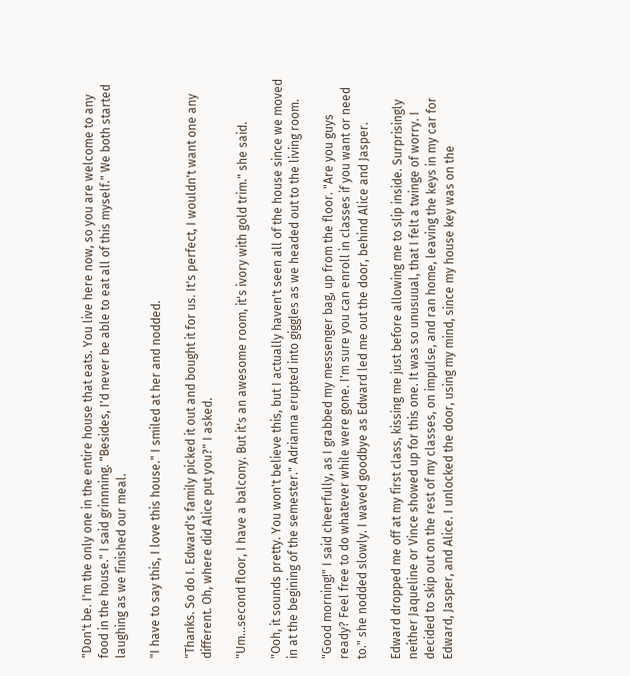"Don't be. I'm the only one in the entire house that eats. You live here now, so you are welcome to any food in the house." I said grinnning. "Besides, I'd never be able to eat all of this myself." We both started laughing as we finished our meal.

"I have to say this, I love this house." I smiled at her and nodded.

"Thanks. So do I. Edward's family picked it out and bought it for us. It's perfect, I wouldn't want one any different. Oh, where did Alice put you?" I asked.

"Um...second floor, I have a balcony. But it's an awesome room, it's ivory with gold trim." she said.

"Ooh, it sounds pretty. You won't believe this, but I actually haven't seen all of the house since we moved in at the begining of the semester." Adrianna erupted into giggles as we headed out to the living room.

"Good morning!" I said cheerfully, as I grabbed my messenger bag, up from the floor. "Are you guys ready? Feel free to do whatever while were gone. I'm sure you can enroll in classes if you want or need to." she nodded slowly. I waved goodbye as Edward led me out the door, behind Alice and Jasper.

Edward dropped me off at my first class, kissing me just before allowing me to slip inside. Surprisingly neither Jaqueline or Vince showed up for this one. It was so unusuual, that I felt a twinge of worry. I decided to skip out on the rest of my classes, on impulse, and ran home, leaving the keys in my car for Edward, Jasper, and Alice. I unlocked the door, using my mind, since my house key was on the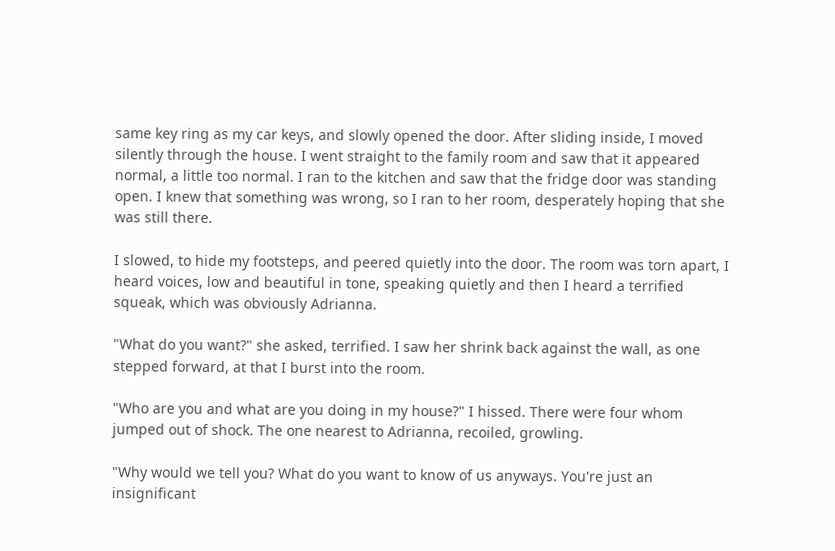same key ring as my car keys, and slowly opened the door. After sliding inside, I moved silently through the house. I went straight to the family room and saw that it appeared normal, a little too normal. I ran to the kitchen and saw that the fridge door was standing open. I knew that something was wrong, so I ran to her room, desperately hoping that she was still there.

I slowed, to hide my footsteps, and peered quietly into the door. The room was torn apart, I heard voices, low and beautiful in tone, speaking quietly and then I heard a terrified squeak, which was obviously Adrianna.

"What do you want?" she asked, terrified. I saw her shrink back against the wall, as one stepped forward, at that I burst into the room.

"Who are you and what are you doing in my house?" I hissed. There were four whom jumped out of shock. The one nearest to Adrianna, recoiled, growling.

"Why would we tell you? What do you want to know of us anyways. You're just an insignificant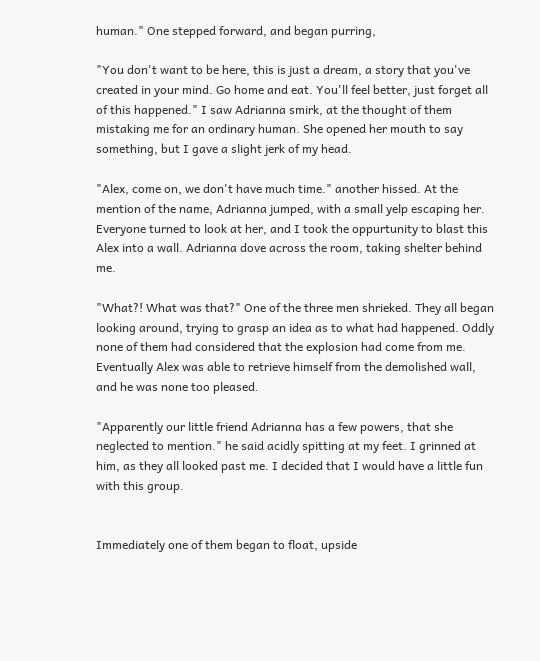human." One stepped forward, and began purring,

"You don't want to be here, this is just a dream, a story that you've created in your mind. Go home and eat. You'll feel better, just forget all of this happened." I saw Adrianna smirk, at the thought of them mistaking me for an ordinary human. She opened her mouth to say something, but I gave a slight jerk of my head.

"Alex, come on, we don't have much time." another hissed. At the mention of the name, Adrianna jumped, with a small yelp escaping her. Everyone turned to look at her, and I took the oppurtunity to blast this Alex into a wall. Adrianna dove across the room, taking shelter behind me.

"What?! What was that?" One of the three men shrieked. They all began looking around, trying to grasp an idea as to what had happened. Oddly none of them had considered that the explosion had come from me. Eventually Alex was able to retrieve himself from the demolished wall, and he was none too pleased.

"Apparently our little friend Adrianna has a few powers, that she neglected to mention." he said acidly spitting at my feet. I grinned at him, as they all looked past me. I decided that I would have a little fun with this group.


Immediately one of them began to float, upside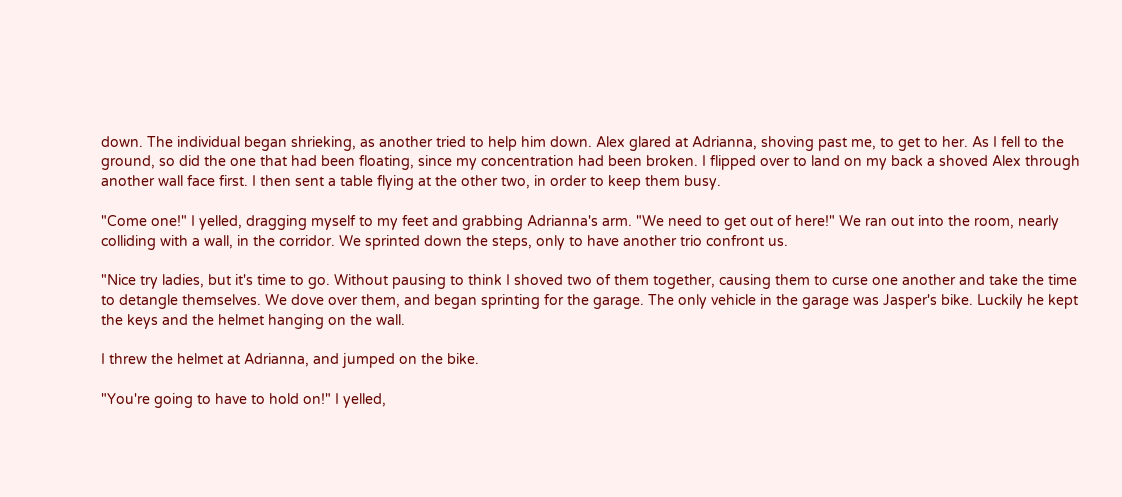down. The individual began shrieking, as another tried to help him down. Alex glared at Adrianna, shoving past me, to get to her. As I fell to the ground, so did the one that had been floating, since my concentration had been broken. I flipped over to land on my back a shoved Alex through another wall face first. I then sent a table flying at the other two, in order to keep them busy.

"Come one!" I yelled, dragging myself to my feet and grabbing Adrianna's arm. "We need to get out of here!" We ran out into the room, nearly colliding with a wall, in the corridor. We sprinted down the steps, only to have another trio confront us.

"Nice try ladies, but it's time to go. Without pausing to think I shoved two of them together, causing them to curse one another and take the time to detangle themselves. We dove over them, and began sprinting for the garage. The only vehicle in the garage was Jasper's bike. Luckily he kept the keys and the helmet hanging on the wall.

I threw the helmet at Adrianna, and jumped on the bike.

"You're going to have to hold on!" I yelled,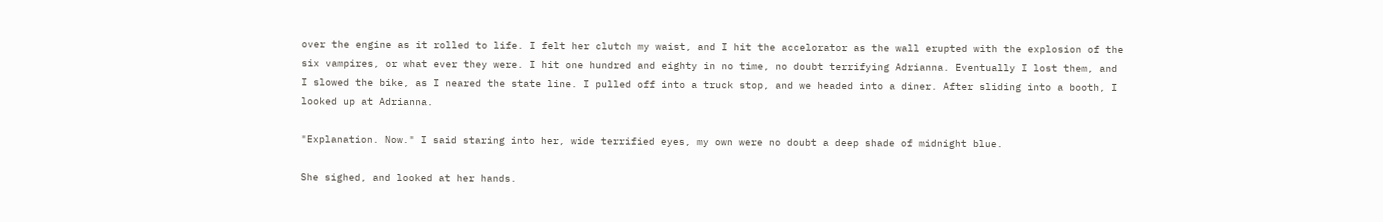over the engine as it rolled to life. I felt her clutch my waist, and I hit the accelorator as the wall erupted with the explosion of the six vampires, or what ever they were. I hit one hundred and eighty in no time, no doubt terrifying Adrianna. Eventually I lost them, and I slowed the bike, as I neared the state line. I pulled off into a truck stop, and we headed into a diner. After sliding into a booth, I looked up at Adrianna.

"Explanation. Now." I said staring into her, wide terrified eyes, my own were no doubt a deep shade of midnight blue.

She sighed, and looked at her hands.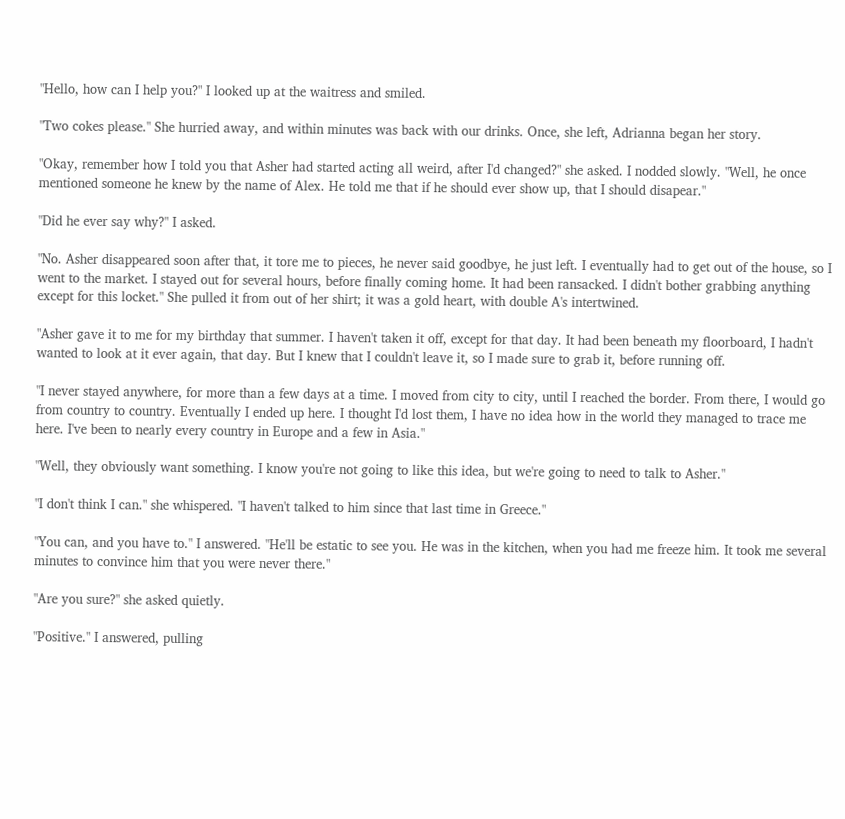"Hello, how can I help you?" I looked up at the waitress and smiled.

"Two cokes please." She hurried away, and within minutes was back with our drinks. Once, she left, Adrianna began her story.

"Okay, remember how I told you that Asher had started acting all weird, after I'd changed?" she asked. I nodded slowly. "Well, he once mentioned someone he knew by the name of Alex. He told me that if he should ever show up, that I should disapear."

"Did he ever say why?" I asked.

"No. Asher disappeared soon after that, it tore me to pieces, he never said goodbye, he just left. I eventually had to get out of the house, so I went to the market. I stayed out for several hours, before finally coming home. It had been ransacked. I didn't bother grabbing anything except for this locket." She pulled it from out of her shirt; it was a gold heart, with double A's intertwined.

"Asher gave it to me for my birthday that summer. I haven't taken it off, except for that day. It had been beneath my floorboard, I hadn't wanted to look at it ever again, that day. But I knew that I couldn't leave it, so I made sure to grab it, before running off.

"I never stayed anywhere, for more than a few days at a time. I moved from city to city, until I reached the border. From there, I would go from country to country. Eventually I ended up here. I thought I'd lost them, I have no idea how in the world they managed to trace me here. I've been to nearly every country in Europe and a few in Asia."

"Well, they obviously want something. I know you're not going to like this idea, but we're going to need to talk to Asher."

"I don't think I can." she whispered. "I haven't talked to him since that last time in Greece."

"You can, and you have to." I answered. "He'll be estatic to see you. He was in the kitchen, when you had me freeze him. It took me several minutes to convince him that you were never there."

"Are you sure?" she asked quietly.

"Positive." I answered, pulling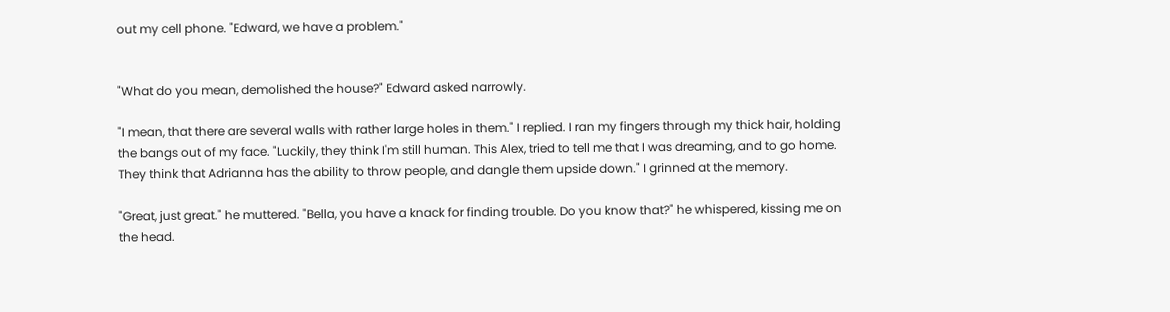out my cell phone. "Edward, we have a problem."


"What do you mean, demolished the house?" Edward asked narrowly.

"I mean, that there are several walls with rather large holes in them." I replied. I ran my fingers through my thick hair, holding the bangs out of my face. "Luckily, they think I'm still human. This Alex, tried to tell me that I was dreaming, and to go home. They think that Adrianna has the ability to throw people, and dangle them upside down." I grinned at the memory.

"Great, just great." he muttered. "Bella, you have a knack for finding trouble. Do you know that?" he whispered, kissing me on the head.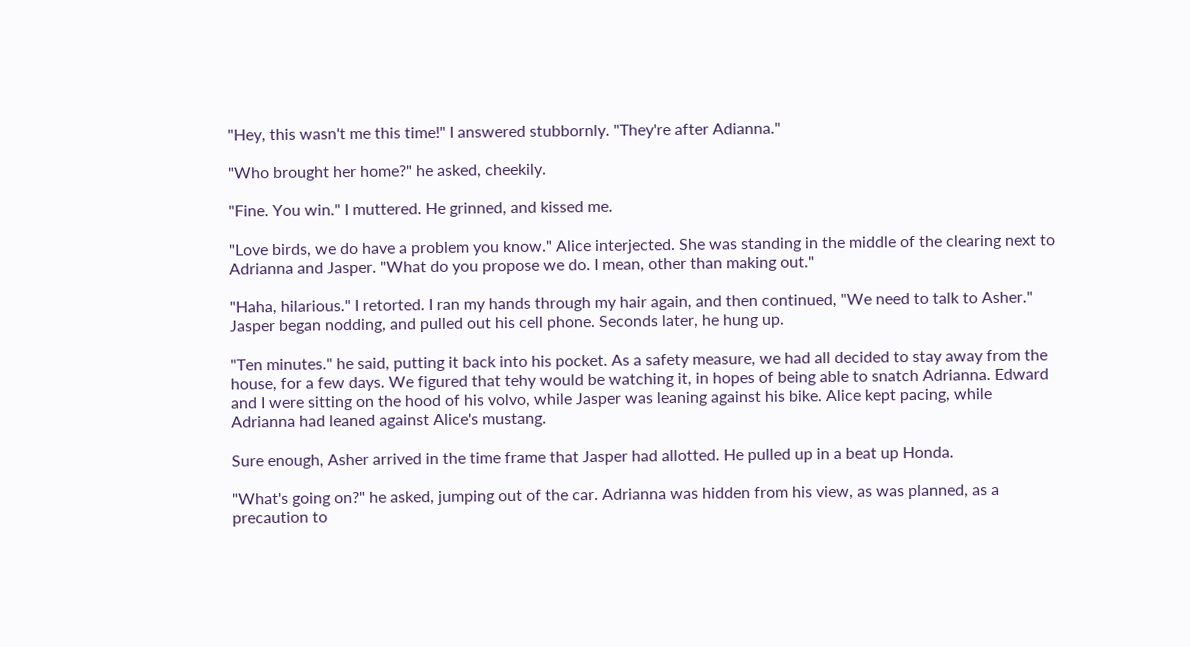"Hey, this wasn't me this time!" I answered stubbornly. "They're after Adianna."

"Who brought her home?" he asked, cheekily.

"Fine. You win." I muttered. He grinned, and kissed me.

"Love birds, we do have a problem you know." Alice interjected. She was standing in the middle of the clearing next to Adrianna and Jasper. "What do you propose we do. I mean, other than making out."

"Haha, hilarious." I retorted. I ran my hands through my hair again, and then continued, "We need to talk to Asher." Jasper began nodding, and pulled out his cell phone. Seconds later, he hung up.

"Ten minutes." he said, putting it back into his pocket. As a safety measure, we had all decided to stay away from the house, for a few days. We figured that tehy would be watching it, in hopes of being able to snatch Adrianna. Edward and I were sitting on the hood of his volvo, while Jasper was leaning against his bike. Alice kept pacing, while Adrianna had leaned against Alice's mustang.

Sure enough, Asher arrived in the time frame that Jasper had allotted. He pulled up in a beat up Honda.

"What's going on?" he asked, jumping out of the car. Adrianna was hidden from his view, as was planned, as a precaution to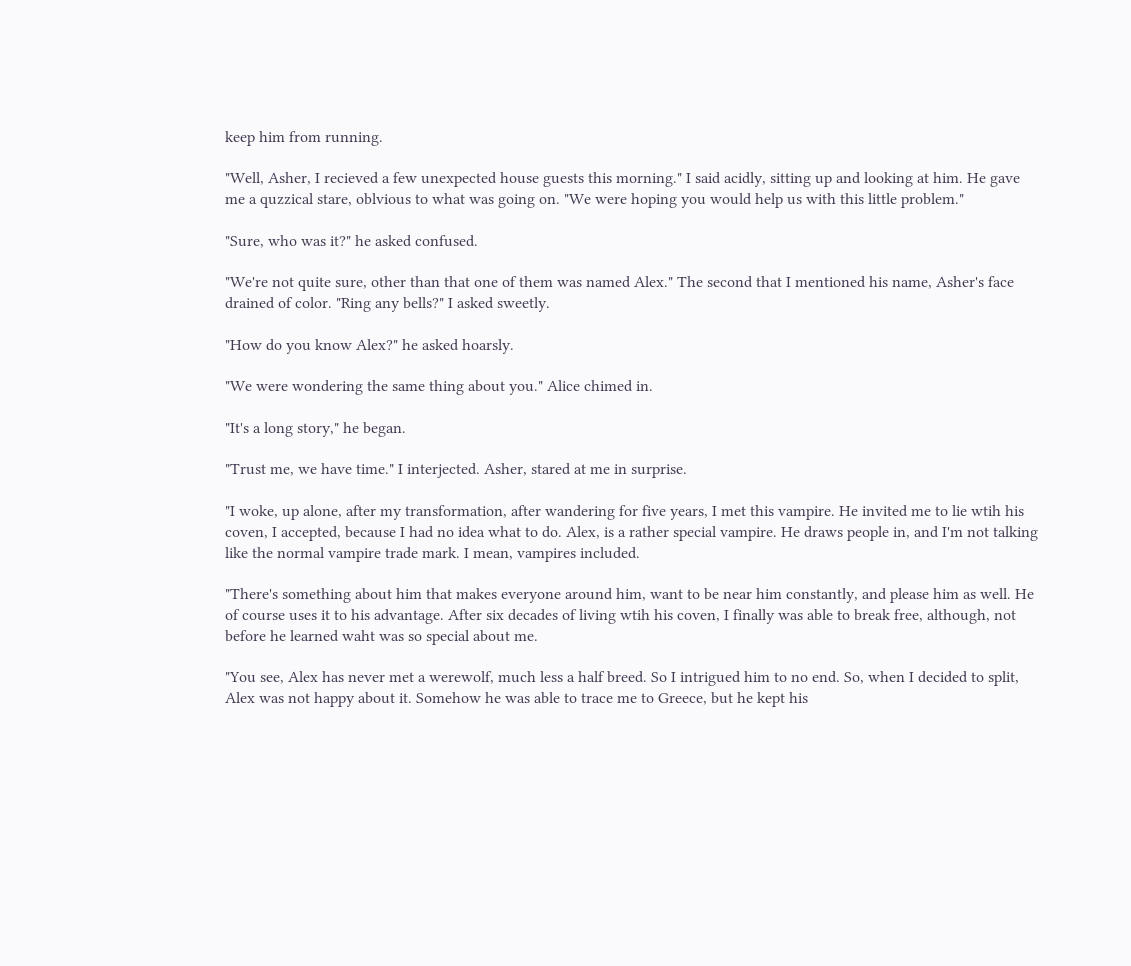keep him from running.

"Well, Asher, I recieved a few unexpected house guests this morning." I said acidly, sitting up and looking at him. He gave me a quzzical stare, oblvious to what was going on. "We were hoping you would help us with this little problem."

"Sure, who was it?" he asked confused.

"We're not quite sure, other than that one of them was named Alex." The second that I mentioned his name, Asher's face drained of color. "Ring any bells?" I asked sweetly.

"How do you know Alex?" he asked hoarsly.

"We were wondering the same thing about you." Alice chimed in.

"It's a long story," he began.

"Trust me, we have time." I interjected. Asher, stared at me in surprise.

"I woke, up alone, after my transformation, after wandering for five years, I met this vampire. He invited me to lie wtih his coven, I accepted, because I had no idea what to do. Alex, is a rather special vampire. He draws people in, and I'm not talking like the normal vampire trade mark. I mean, vampires included.

"There's something about him that makes everyone around him, want to be near him constantly, and please him as well. He of course uses it to his advantage. After six decades of living wtih his coven, I finally was able to break free, although, not before he learned waht was so special about me.

"You see, Alex has never met a werewolf, much less a half breed. So I intrigued him to no end. So, when I decided to split, Alex was not happy about it. Somehow he was able to trace me to Greece, but he kept his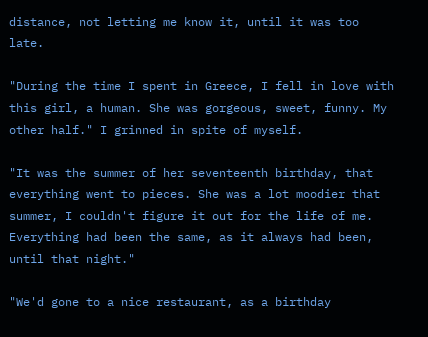distance, not letting me know it, until it was too late.

"During the time I spent in Greece, I fell in love with this girl, a human. She was gorgeous, sweet, funny. My other half." I grinned in spite of myself.

"It was the summer of her seventeenth birthday, that everything went to pieces. She was a lot moodier that summer, I couldn't figure it out for the life of me. Everything had been the same, as it always had been, until that night."

"We'd gone to a nice restaurant, as a birthday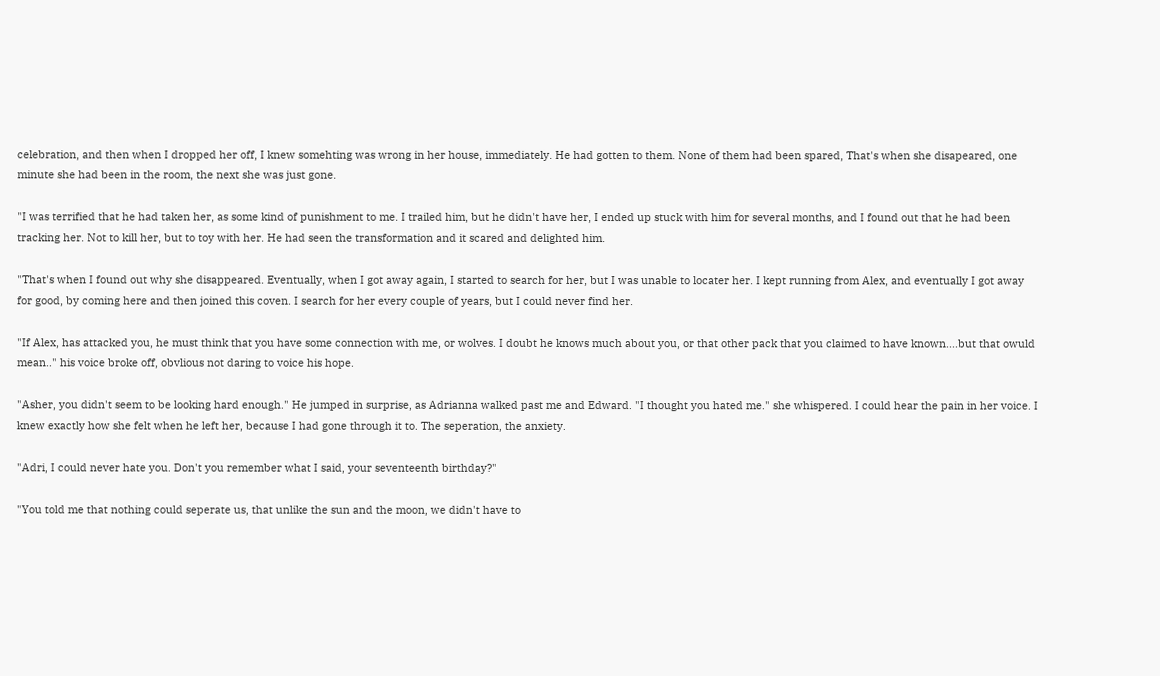celebration, and then when I dropped her off, I knew somehting was wrong in her house, immediately. He had gotten to them. None of them had been spared, That's when she disapeared, one minute she had been in the room, the next she was just gone.

"I was terrified that he had taken her, as some kind of punishment to me. I trailed him, but he didn't have her, I ended up stuck with him for several months, and I found out that he had been tracking her. Not to kill her, but to toy with her. He had seen the transformation and it scared and delighted him.

"That's when I found out why she disappeared. Eventually, when I got away again, I started to search for her, but I was unable to locater her. I kept running from Alex, and eventually I got away for good, by coming here and then joined this coven. I search for her every couple of years, but I could never find her.

"If Alex, has attacked you, he must think that you have some connection with me, or wolves. I doubt he knows much about you, or that other pack that you claimed to have known....but that owuld mean.." his voice broke off, obvlious not daring to voice his hope.

"Asher, you didn't seem to be looking hard enough." He jumped in surprise, as Adrianna walked past me and Edward. "I thought you hated me." she whispered. I could hear the pain in her voice. I knew exactly how she felt when he left her, because I had gone through it to. The seperation, the anxiety.

"Adri, I could never hate you. Don't you remember what I said, your seventeenth birthday?"

"You told me that nothing could seperate us, that unlike the sun and the moon, we didn't have to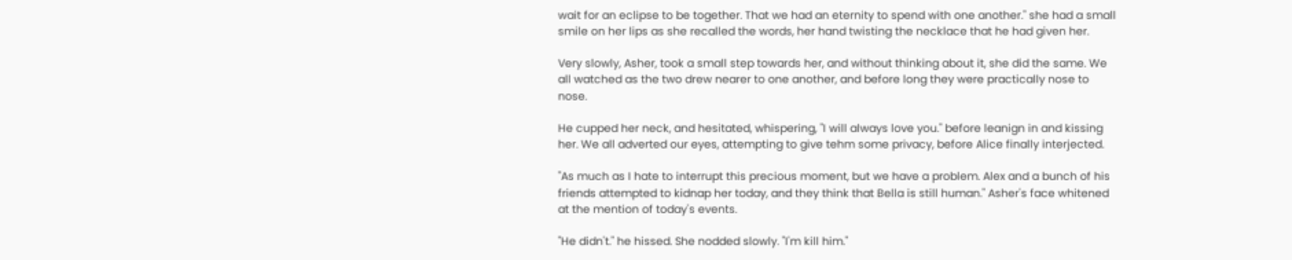wait for an eclipse to be together. That we had an eternity to spend with one another." she had a small smile on her lips as she recalled the words, her hand twisting the necklace that he had given her.

Very slowly, Asher, took a small step towards her, and without thinking about it, she did the same. We all watched as the two drew nearer to one another, and before long they were practically nose to nose.

He cupped her neck, and hesitated, whispering, "I will always love you." before leanign in and kissing her. We all adverted our eyes, attempting to give tehm some privacy, before Alice finally interjected.

"As much as I hate to interrupt this precious moment, but we have a problem. Alex and a bunch of his friends attempted to kidnap her today, and they think that Bella is still human." Asher's face whitened at the mention of today's events.

"He didn't." he hissed. She nodded slowly. "I'm kill him."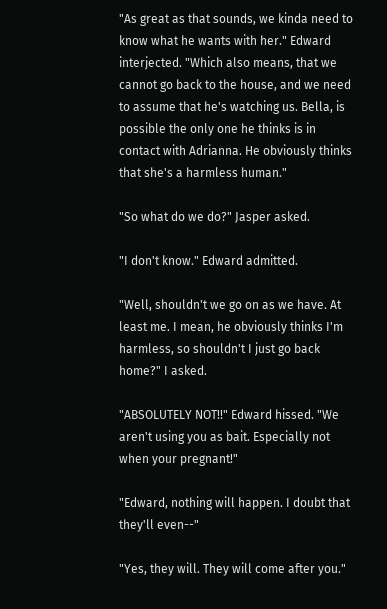"As great as that sounds, we kinda need to know what he wants with her." Edward interjected. "Which also means, that we cannot go back to the house, and we need to assume that he's watching us. Bella, is possible the only one he thinks is in contact with Adrianna. He obviously thinks that she's a harmless human."

"So what do we do?" Jasper asked.

"I don't know." Edward admitted.

"Well, shouldn't we go on as we have. At least me. I mean, he obviously thinks I'm harmless, so shouldn't I just go back home?" I asked.

"ABSOLUTELY NOT!!" Edward hissed. "We aren't using you as bait. Especially not when your pregnant!"

"Edward, nothing will happen. I doubt that they'll even--"

"Yes, they will. They will come after you."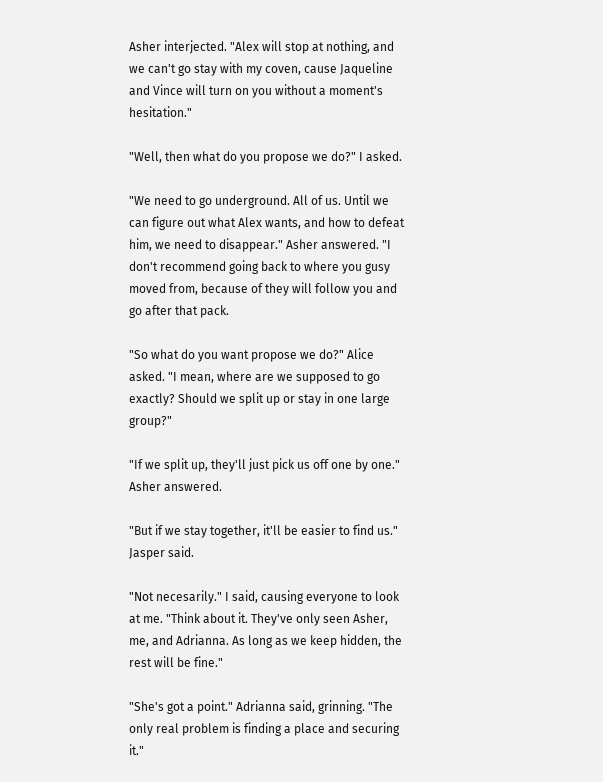Asher interjected. "Alex will stop at nothing, and we can't go stay with my coven, cause Jaqueline and Vince will turn on you without a moment's hesitation."

"Well, then what do you propose we do?" I asked.

"We need to go underground. All of us. Until we can figure out what Alex wants, and how to defeat him, we need to disappear." Asher answered. "I don't recommend going back to where you gusy moved from, because of they will follow you and go after that pack.

"So what do you want propose we do?" Alice asked. "I mean, where are we supposed to go exactly? Should we split up or stay in one large group?"

"If we split up, they'll just pick us off one by one." Asher answered.

"But if we stay together, it'll be easier to find us." Jasper said.

"Not necesarily." I said, causing everyone to look at me. "Think about it. They've only seen Asher, me, and Adrianna. As long as we keep hidden, the rest will be fine."

"She's got a point." Adrianna said, grinning. "The only real problem is finding a place and securing it."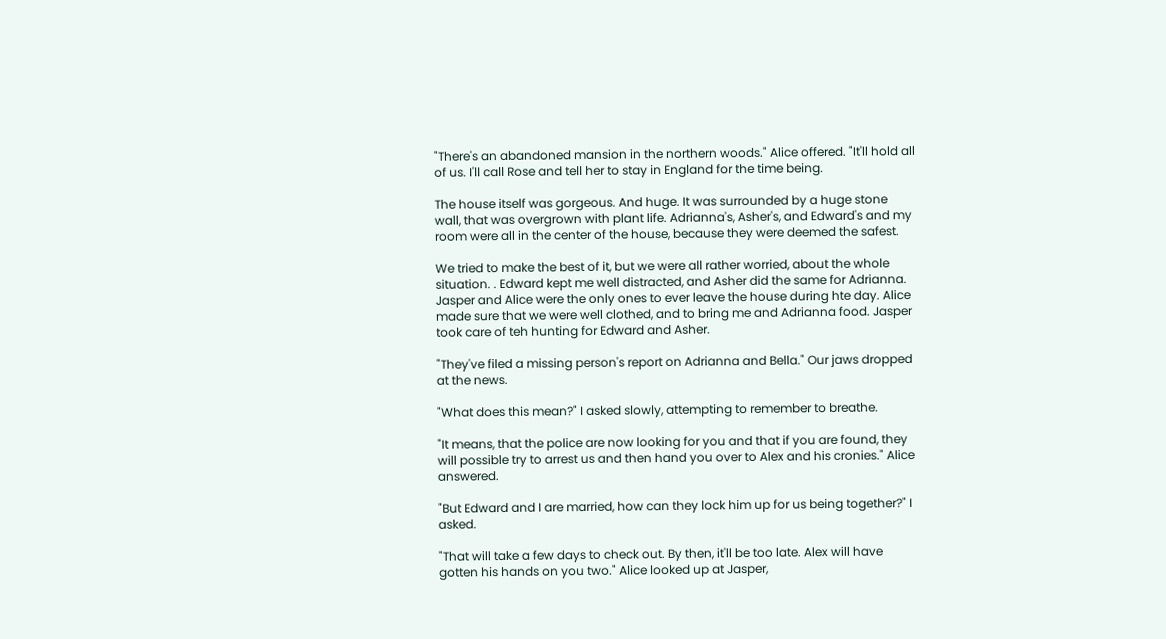"There's an abandoned mansion in the northern woods." Alice offered. "It'll hold all of us. I'll call Rose and tell her to stay in England for the time being.

The house itself was gorgeous. And huge. It was surrounded by a huge stone wall, that was overgrown with plant life. Adrianna's, Asher's, and Edward's and my room were all in the center of the house, because they were deemed the safest.

We tried to make the best of it, but we were all rather worried, about the whole situation. . Edward kept me well distracted, and Asher did the same for Adrianna. Jasper and Alice were the only ones to ever leave the house during hte day. Alice made sure that we were well clothed, and to bring me and Adrianna food. Jasper took care of teh hunting for Edward and Asher.

"They've filed a missing person's report on Adrianna and Bella." Our jaws dropped at the news.

"What does this mean?" I asked slowly, attempting to remember to breathe.

"It means, that the police are now looking for you and that if you are found, they will possible try to arrest us and then hand you over to Alex and his cronies." Alice answered.

"But Edward and I are married, how can they lock him up for us being together?" I asked.

"That will take a few days to check out. By then, it'll be too late. Alex will have gotten his hands on you two." Alice looked up at Jasper,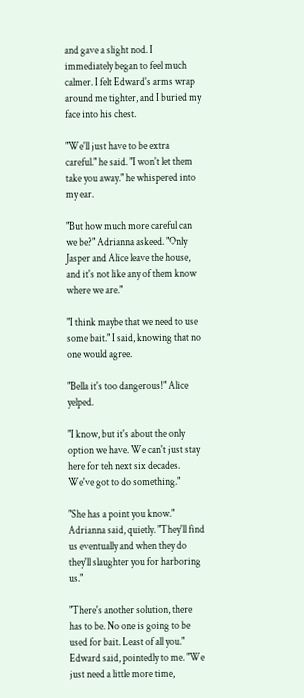and gave a slight nod. I immediately began to feel much calmer. I felt Edward's arms wrap around me tighter, and I buried my face into his chest.

"We'll just have to be extra careful." he said. "I won't let them take you away." he whispered into my ear.

"But how much more careful can we be?" Adrianna askeed. "Only Jasper and Alice leave the house, and it's not like any of them know where we are."

"I think maybe that we need to use some bait." I said, knowing that no one would agree.

"Bella it's too dangerous!" Alice yelped.

"I know, but it's about the only option we have. We can't just stay here for teh next six decades. We've got to do something."

"She has a point you know." Adrianna said, quietly. "They'll find us eventually and when they do they'll slaughter you for harboring us."

"There's another solution, there has to be. No one is going to be used for bait. Least of all you." Edward said, pointedly to me. "We just need a little more time,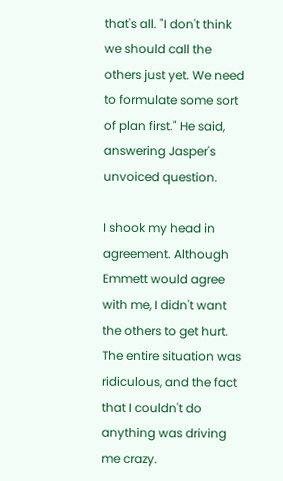that's all. "I don't think we should call the others just yet. We need to formulate some sort of plan first." He said, answering Jasper's unvoiced question.

I shook my head in agreement. Although Emmett would agree with me, I didn't want the others to get hurt. The entire situation was ridiculous, and the fact that I couldn't do anything was driving me crazy.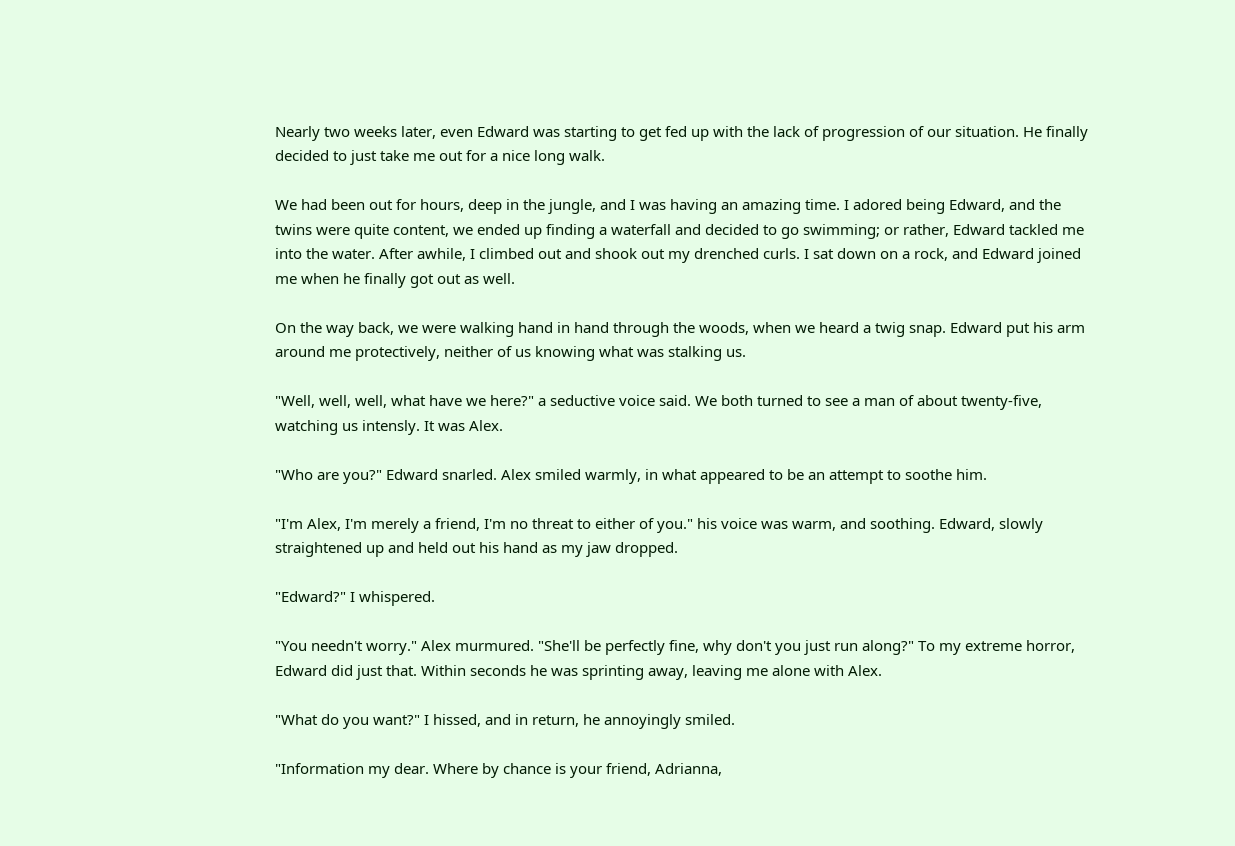Nearly two weeks later, even Edward was starting to get fed up with the lack of progression of our situation. He finally decided to just take me out for a nice long walk.

We had been out for hours, deep in the jungle, and I was having an amazing time. I adored being Edward, and the twins were quite content, we ended up finding a waterfall and decided to go swimming; or rather, Edward tackled me into the water. After awhile, I climbed out and shook out my drenched curls. I sat down on a rock, and Edward joined me when he finally got out as well.

On the way back, we were walking hand in hand through the woods, when we heard a twig snap. Edward put his arm around me protectively, neither of us knowing what was stalking us.

"Well, well, well, what have we here?" a seductive voice said. We both turned to see a man of about twenty-five, watching us intensly. It was Alex.

"Who are you?" Edward snarled. Alex smiled warmly, in what appeared to be an attempt to soothe him.

"I'm Alex, I'm merely a friend, I'm no threat to either of you." his voice was warm, and soothing. Edward, slowly straightened up and held out his hand as my jaw dropped.

"Edward?" I whispered.

"You needn't worry." Alex murmured. "She'll be perfectly fine, why don't you just run along?" To my extreme horror, Edward did just that. Within seconds he was sprinting away, leaving me alone with Alex.

"What do you want?" I hissed, and in return, he annoyingly smiled.

"Information my dear. Where by chance is your friend, Adrianna,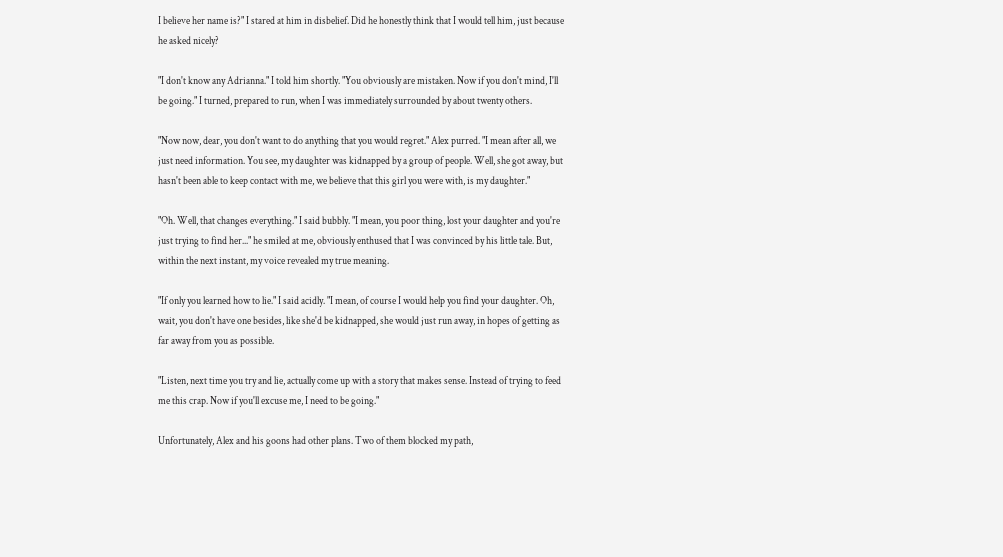I believe her name is?" I stared at him in disbelief. Did he honestly think that I would tell him, just because he asked nicely?

"I don't know any Adrianna." I told him shortly. "You obviously are mistaken. Now if you don't mind, I'll be going." I turned, prepared to run, when I was immediately surrounded by about twenty others.

"Now now, dear, you don't want to do anything that you would regret." Alex purred. "I mean after all, we just need information. You see, my daughter was kidnapped by a group of people. Well, she got away, but hasn't been able to keep contact with me, we believe that this girl you were with, is my daughter."

"Oh. Well, that changes everything." I said bubbly. "I mean, you poor thing, lost your daughter and you're just trying to find her..." he smiled at me, obviously enthused that I was convinced by his little tale. But, within the next instant, my voice revealed my true meaning.

"If only you learned how to lie." I said acidly. "I mean, of course I would help you find your daughter. Oh, wait, you don't have one besides, like she'd be kidnapped, she would just run away, in hopes of getting as far away from you as possible.

"Listen, next time you try and lie, actually come up with a story that makes sense. Instead of trying to feed me this crap. Now if you'll excuse me, I need to be going."

Unfortunately, Alex and his goons had other plans. Two of them blocked my path,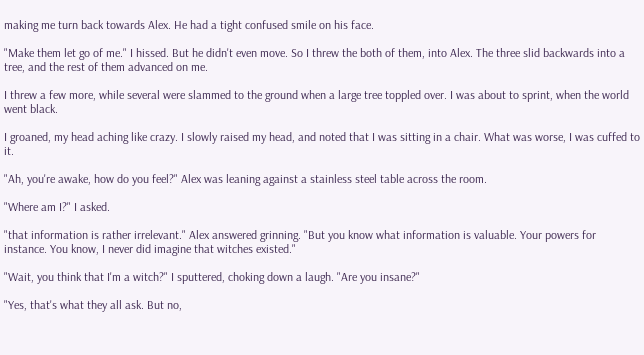making me turn back towards Alex. He had a tight confused smile on his face.

"Make them let go of me." I hissed. But he didn't even move. So I threw the both of them, into Alex. The three slid backwards into a tree, and the rest of them advanced on me.

I threw a few more, while several were slammed to the ground when a large tree toppled over. I was about to sprint, when the world went black.

I groaned, my head aching like crazy. I slowly raised my head, and noted that I was sitting in a chair. What was worse, I was cuffed to it.

"Ah, you're awake, how do you feel?" Alex was leaning against a stainless steel table across the room.

"Where am I?" I asked.

"that information is rather irrelevant." Alex answered grinning. "But you know what information is valuable. Your powers for instance. You know, I never did imagine that witches existed."

"Wait, you think that I'm a witch?" I sputtered, choking down a laugh. "Are you insane?"

"Yes, that's what they all ask. But no,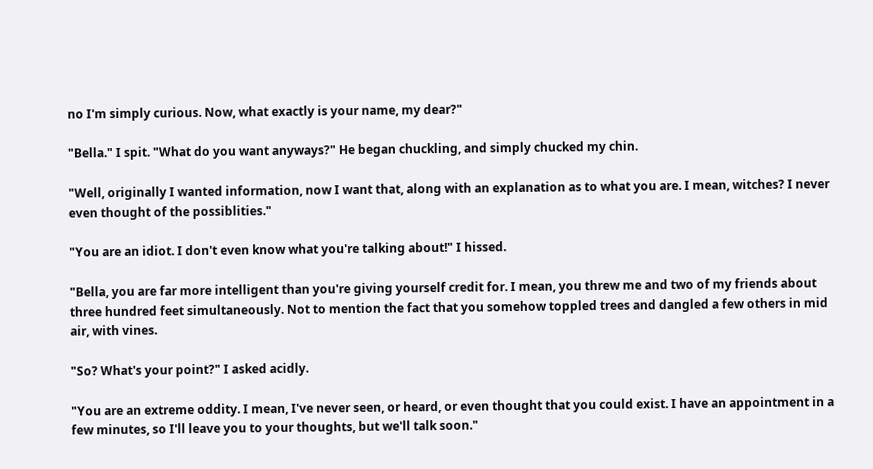no I'm simply curious. Now, what exactly is your name, my dear?"

"Bella." I spit. "What do you want anyways?" He began chuckling, and simply chucked my chin.

"Well, originally I wanted information, now I want that, along with an explanation as to what you are. I mean, witches? I never even thought of the possiblities."

"You are an idiot. I don't even know what you're talking about!" I hissed.

"Bella, you are far more intelligent than you're giving yourself credit for. I mean, you threw me and two of my friends about three hundred feet simultaneously. Not to mention the fact that you somehow toppled trees and dangled a few others in mid air, with vines.

"So? What's your point?" I asked acidly.

"You are an extreme oddity. I mean, I've never seen, or heard, or even thought that you could exist. I have an appointment in a few minutes, so I'll leave you to your thoughts, but we'll talk soon."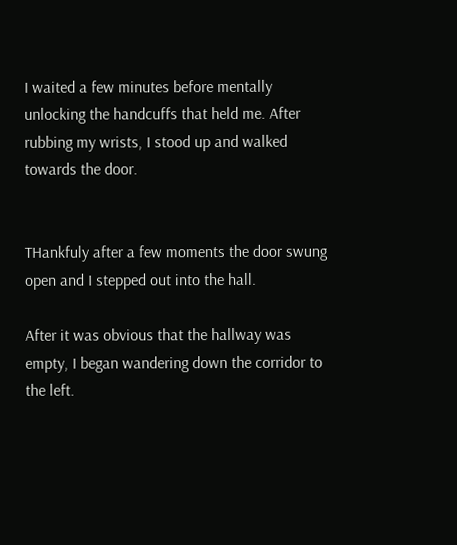I waited a few minutes before mentally unlocking the handcuffs that held me. After rubbing my wrists, I stood up and walked towards the door.


THankfuly after a few moments the door swung open and I stepped out into the hall.

After it was obvious that the hallway was empty, I began wandering down the corridor to the left.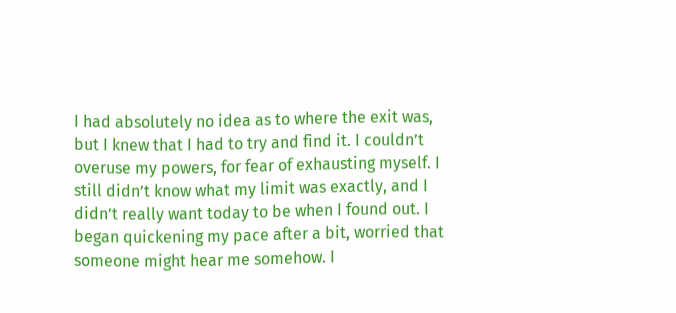I had absolutely no idea as to where the exit was, but I knew that I had to try and find it. I couldn’t overuse my powers, for fear of exhausting myself. I still didn’t know what my limit was exactly, and I didn’t really want today to be when I found out. I began quickening my pace after a bit, worried that someone might hear me somehow. I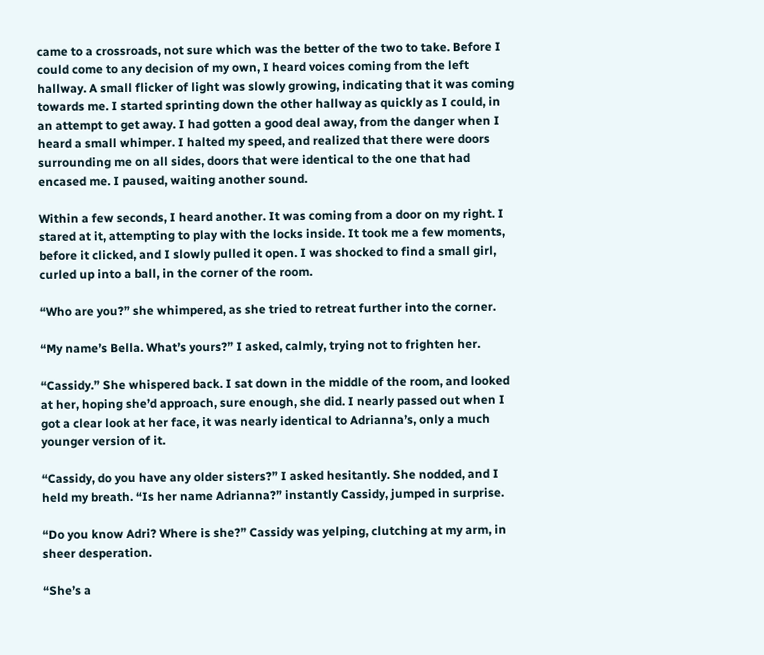came to a crossroads, not sure which was the better of the two to take. Before I could come to any decision of my own, I heard voices coming from the left hallway. A small flicker of light was slowly growing, indicating that it was coming towards me. I started sprinting down the other hallway as quickly as I could, in an attempt to get away. I had gotten a good deal away, from the danger when I heard a small whimper. I halted my speed, and realized that there were doors surrounding me on all sides, doors that were identical to the one that had encased me. I paused, waiting another sound.

Within a few seconds, I heard another. It was coming from a door on my right. I stared at it, attempting to play with the locks inside. It took me a few moments, before it clicked, and I slowly pulled it open. I was shocked to find a small girl, curled up into a ball, in the corner of the room.

“Who are you?” she whimpered, as she tried to retreat further into the corner.

“My name’s Bella. What’s yours?” I asked, calmly, trying not to frighten her.

“Cassidy.” She whispered back. I sat down in the middle of the room, and looked at her, hoping she’d approach, sure enough, she did. I nearly passed out when I got a clear look at her face, it was nearly identical to Adrianna’s, only a much younger version of it.

“Cassidy, do you have any older sisters?” I asked hesitantly. She nodded, and I held my breath. “Is her name Adrianna?” instantly Cassidy, jumped in surprise.

“Do you know Adri? Where is she?” Cassidy was yelping, clutching at my arm, in sheer desperation.

“She’s a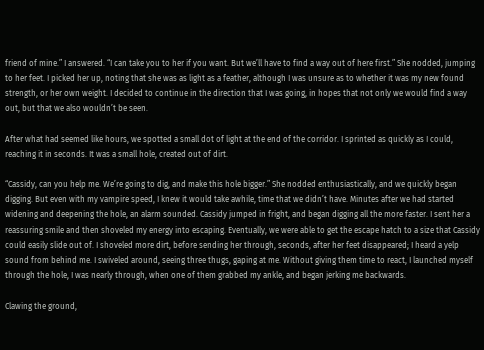friend of mine.” I answered. “I can take you to her if you want. But we’ll have to find a way out of here first.” She nodded, jumping to her feet. I picked her up, noting that she was as light as a feather, although I was unsure as to whether it was my new found strength, or her own weight. I decided to continue in the direction that I was going, in hopes that not only we would find a way out, but that we also wouldn’t be seen.

After what had seemed like hours, we spotted a small dot of light at the end of the corridor. I sprinted as quickly as I could, reaching it in seconds. It was a small hole, created out of dirt.

“Cassidy, can you help me. We’re going to dig, and make this hole bigger.” She nodded enthusiastically, and we quickly began digging. But even with my vampire speed, I knew it would take awhile, time that we didn’t have. Minutes after we had started widening and deepening the hole, an alarm sounded. Cassidy jumped in fright, and began digging all the more faster. I sent her a reassuring smile and then shoveled my energy into escaping. Eventually, we were able to get the escape hatch to a size that Cassidy could easily slide out of. I shoveled more dirt, before sending her through, seconds, after her feet disappeared; I heard a yelp sound from behind me. I swiveled around, seeing three thugs, gaping at me. Without giving them time to react, I launched myself through the hole, I was nearly through, when one of them grabbed my ankle, and began jerking me backwards.

Clawing the ground,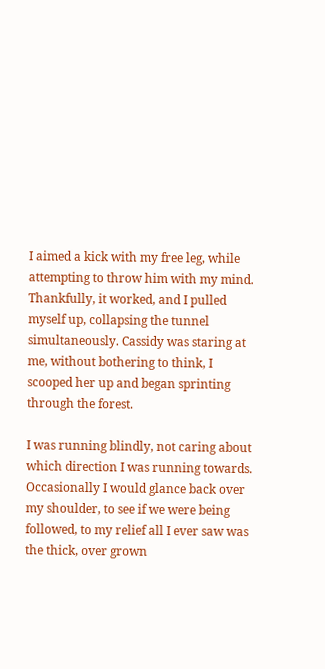I aimed a kick with my free leg, while attempting to throw him with my mind. Thankfully, it worked, and I pulled myself up, collapsing the tunnel simultaneously. Cassidy was staring at me, without bothering to think, I scooped her up and began sprinting through the forest.

I was running blindly, not caring about which direction I was running towards. Occasionally I would glance back over my shoulder, to see if we were being followed, to my relief all I ever saw was the thick, over grown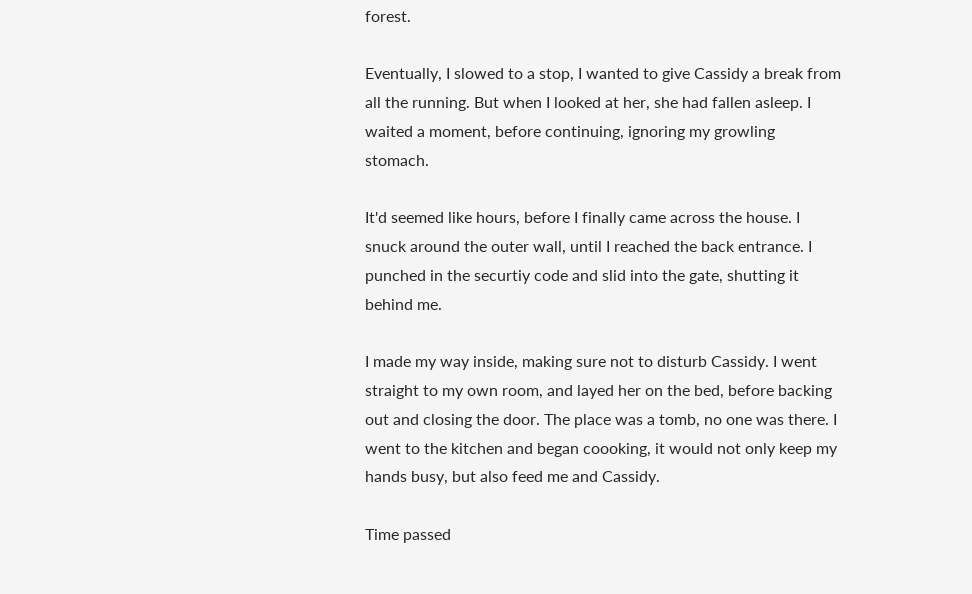forest.

Eventually, I slowed to a stop, I wanted to give Cassidy a break from all the running. But when I looked at her, she had fallen asleep. I waited a moment, before continuing, ignoring my growling stomach.

It'd seemed like hours, before I finally came across the house. I snuck around the outer wall, until I reached the back entrance. I punched in the securtiy code and slid into the gate, shutting it behind me.

I made my way inside, making sure not to disturb Cassidy. I went straight to my own room, and layed her on the bed, before backing out and closing the door. The place was a tomb, no one was there. I went to the kitchen and began coooking, it would not only keep my hands busy, but also feed me and Cassidy.

Time passed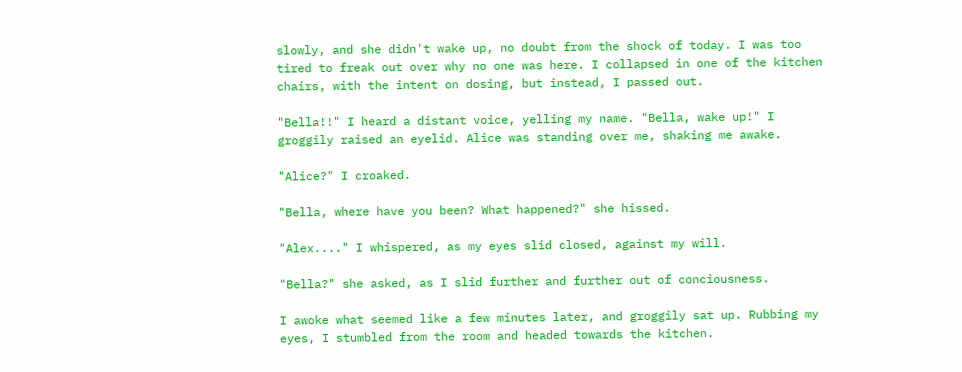slowly, and she didn't wake up, no doubt from the shock of today. I was too tired to freak out over why no one was here. I collapsed in one of the kitchen chairs, with the intent on dosing, but instead, I passed out.

"Bella!!" I heard a distant voice, yelling my name. "Bella, wake up!" I groggily raised an eyelid. Alice was standing over me, shaking me awake.

"Alice?" I croaked.

"Bella, where have you been? What happened?" she hissed.

"Alex...." I whispered, as my eyes slid closed, against my will.

"Bella?" she asked, as I slid further and further out of conciousness.

I awoke what seemed like a few minutes later, and groggily sat up. Rubbing my eyes, I stumbled from the room and headed towards the kitchen.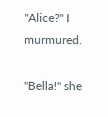"Alice?" I murmured.

"Bella!" she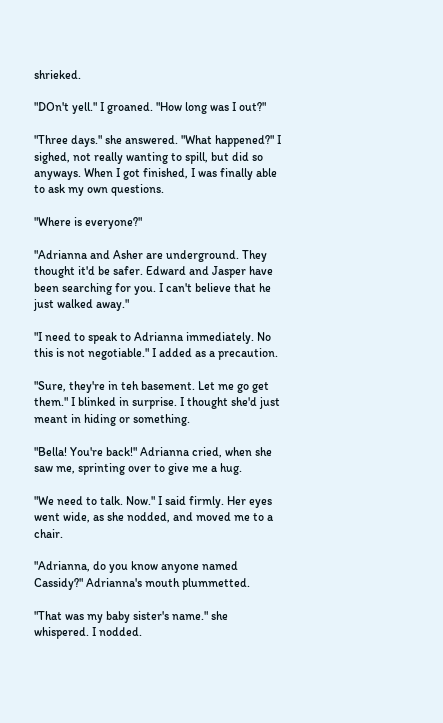shrieked.

"DOn't yell." I groaned. "How long was I out?"

"Three days." she answered. "What happened?" I sighed, not really wanting to spill, but did so anyways. When I got finished, I was finally able to ask my own questions.

"Where is everyone?"

"Adrianna and Asher are underground. They thought it'd be safer. Edward and Jasper have been searching for you. I can't believe that he just walked away."

"I need to speak to Adrianna immediately. No this is not negotiable." I added as a precaution.

"Sure, they're in teh basement. Let me go get them." I blinked in surprise. I thought she'd just meant in hiding or something.

"Bella! You're back!" Adrianna cried, when she saw me, sprinting over to give me a hug.

"We need to talk. Now." I said firmly. Her eyes went wide, as she nodded, and moved me to a chair.

"Adrianna, do you know anyone named Cassidy?" Adrianna's mouth plummetted.

"That was my baby sister's name." she whispered. I nodded.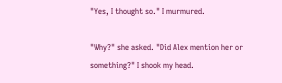"Yes, I thought so." I murmured.

"Why?" she asked. "Did Alex mention her or something?" I shook my head.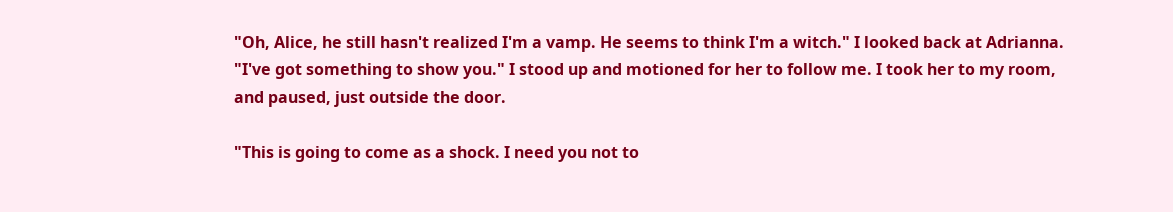"Oh, Alice, he still hasn't realized I'm a vamp. He seems to think I'm a witch." I looked back at Adrianna. "I've got something to show you." I stood up and motioned for her to follow me. I took her to my room, and paused, just outside the door.

"This is going to come as a shock. I need you not to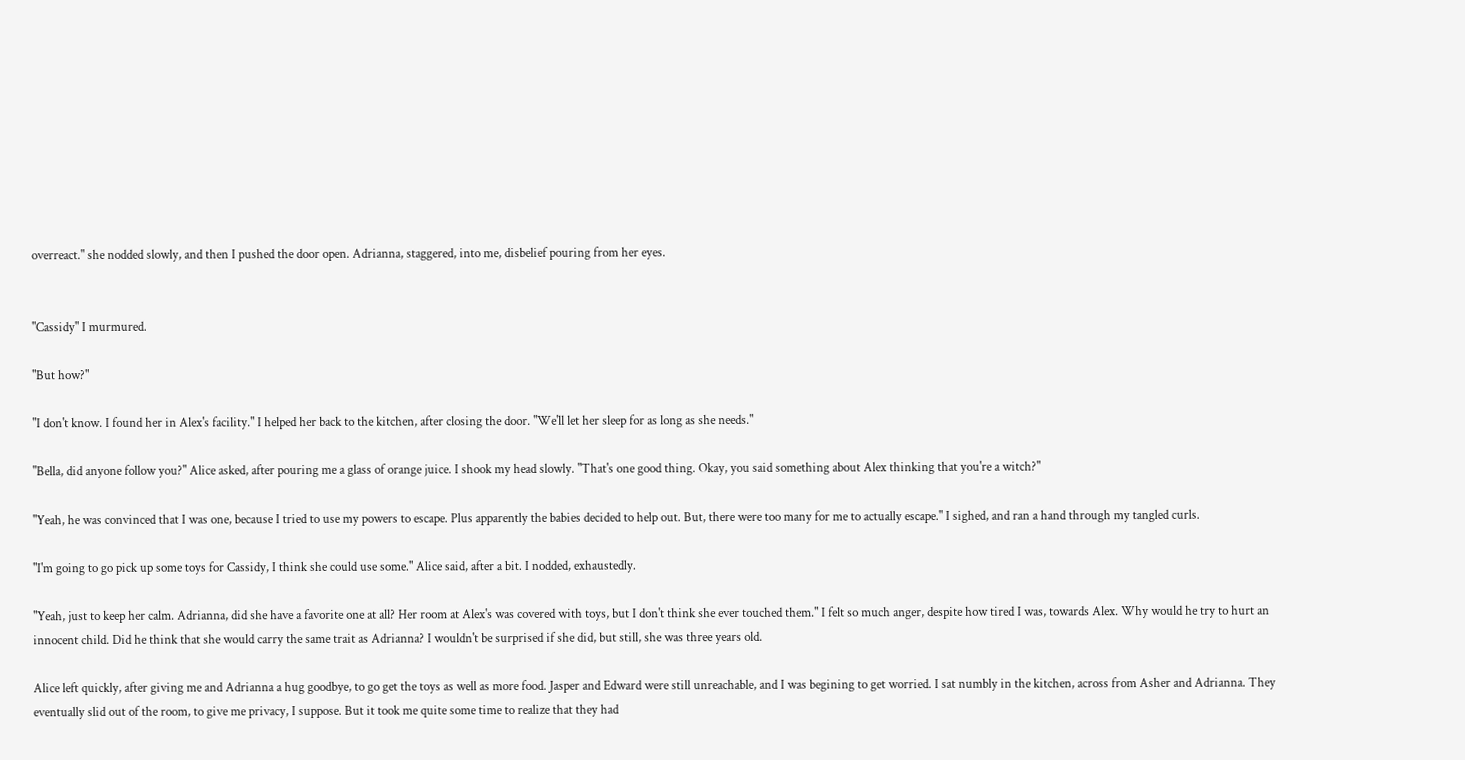overreact." she nodded slowly, and then I pushed the door open. Adrianna, staggered, into me, disbelief pouring from her eyes.


"Cassidy" I murmured.

"But how?"

"I don't know. I found her in Alex's facility." I helped her back to the kitchen, after closing the door. "We'll let her sleep for as long as she needs."

"Bella, did anyone follow you?" Alice asked, after pouring me a glass of orange juice. I shook my head slowly. "That's one good thing. Okay, you said something about Alex thinking that you're a witch?"

"Yeah, he was convinced that I was one, because I tried to use my powers to escape. Plus apparently the babies decided to help out. But, there were too many for me to actually escape." I sighed, and ran a hand through my tangled curls.

"I'm going to go pick up some toys for Cassidy, I think she could use some." Alice said, after a bit. I nodded, exhaustedly.

"Yeah, just to keep her calm. Adrianna, did she have a favorite one at all? Her room at Alex's was covered with toys, but I don't think she ever touched them." I felt so much anger, despite how tired I was, towards Alex. Why would he try to hurt an innocent child. Did he think that she would carry the same trait as Adrianna? I wouldn't be surprised if she did, but still, she was three years old.

Alice left quickly, after giving me and Adrianna a hug goodbye, to go get the toys as well as more food. Jasper and Edward were still unreachable, and I was begining to get worried. I sat numbly in the kitchen, across from Asher and Adrianna. They eventually slid out of the room, to give me privacy, I suppose. But it took me quite some time to realize that they had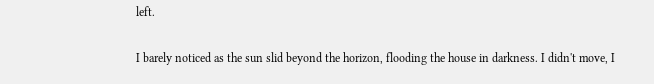left.

I barely noticed as the sun slid beyond the horizon, flooding the house in darkness. I didn't move, I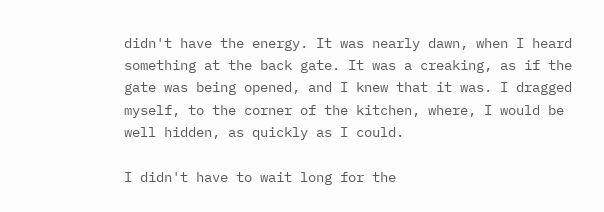didn't have the energy. It was nearly dawn, when I heard something at the back gate. It was a creaking, as if the gate was being opened, and I knew that it was. I dragged myself, to the corner of the kitchen, where, I would be well hidden, as quickly as I could.

I didn't have to wait long for the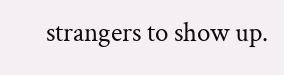strangers to show up.